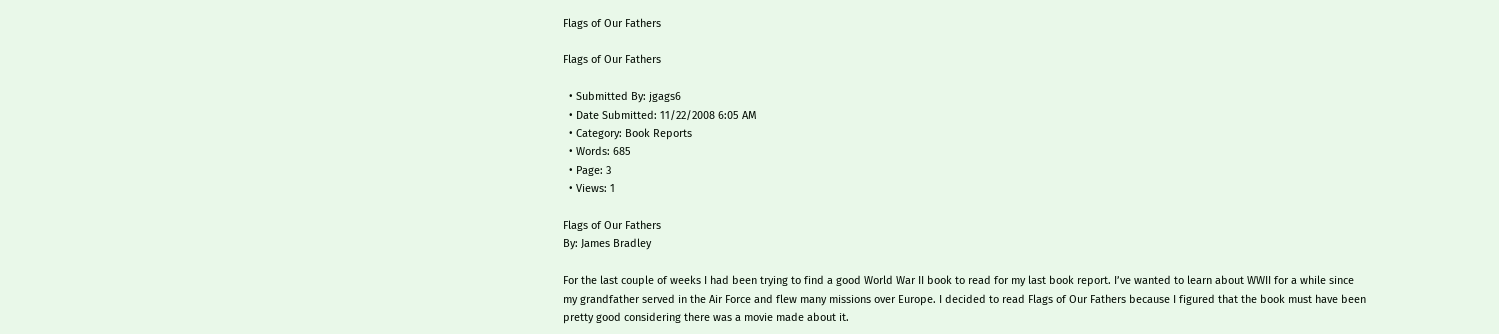Flags of Our Fathers

Flags of Our Fathers

  • Submitted By: jgags6
  • Date Submitted: 11/22/2008 6:05 AM
  • Category: Book Reports
  • Words: 685
  • Page: 3
  • Views: 1

Flags of Our Fathers
By: James Bradley

For the last couple of weeks I had been trying to find a good World War II book to read for my last book report. I’ve wanted to learn about WWII for a while since my grandfather served in the Air Force and flew many missions over Europe. I decided to read Flags of Our Fathers because I figured that the book must have been pretty good considering there was a movie made about it.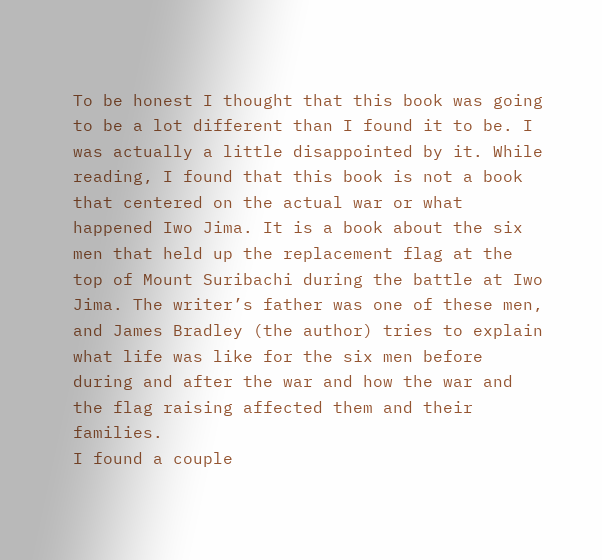To be honest I thought that this book was going to be a lot different than I found it to be. I was actually a little disappointed by it. While reading, I found that this book is not a book that centered on the actual war or what happened Iwo Jima. It is a book about the six men that held up the replacement flag at the top of Mount Suribachi during the battle at Iwo Jima. The writer’s father was one of these men, and James Bradley (the author) tries to explain what life was like for the six men before during and after the war and how the war and the flag raising affected them and their families.
I found a couple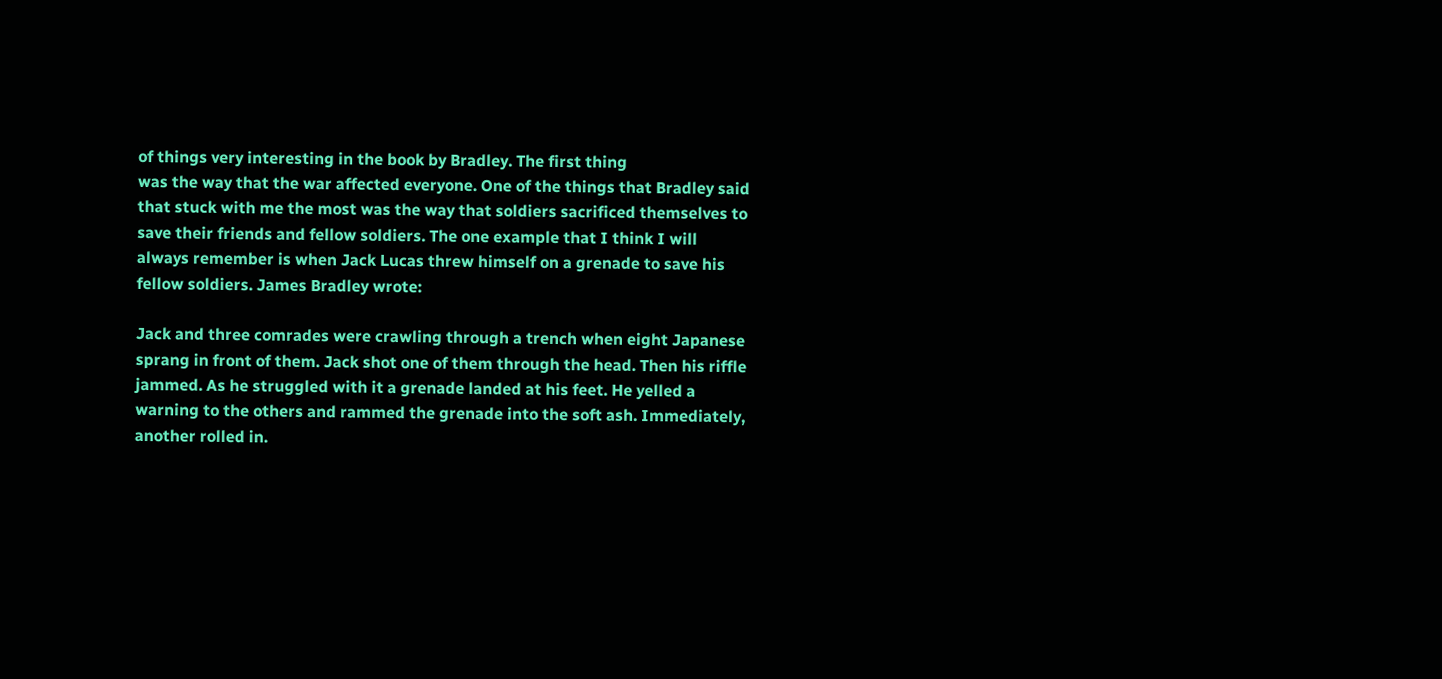of things very interesting in the book by Bradley. The first thing
was the way that the war affected everyone. One of the things that Bradley said that stuck with me the most was the way that soldiers sacrificed themselves to save their friends and fellow soldiers. The one example that I think I will always remember is when Jack Lucas threw himself on a grenade to save his fellow soldiers. James Bradley wrote:

Jack and three comrades were crawling through a trench when eight Japanese sprang in front of them. Jack shot one of them through the head. Then his riffle jammed. As he struggled with it a grenade landed at his feet. He yelled a warning to the others and rammed the grenade into the soft ash. Immediately, another rolled in.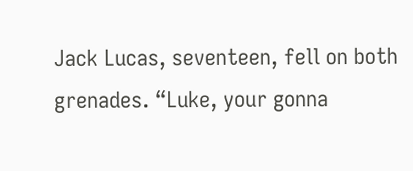Jack Lucas, seventeen, fell on both grenades. “Luke, your gonna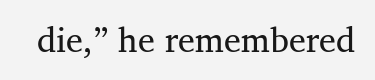die,” he remembered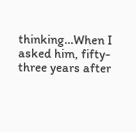thinking…When I asked him, fifty-three years after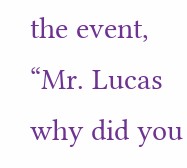the event, “Mr. Lucas why did you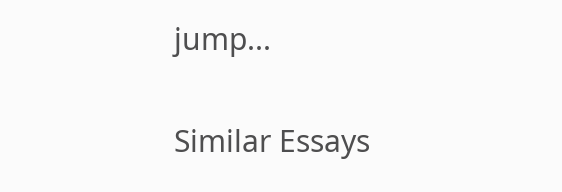jump...

Similar Essays